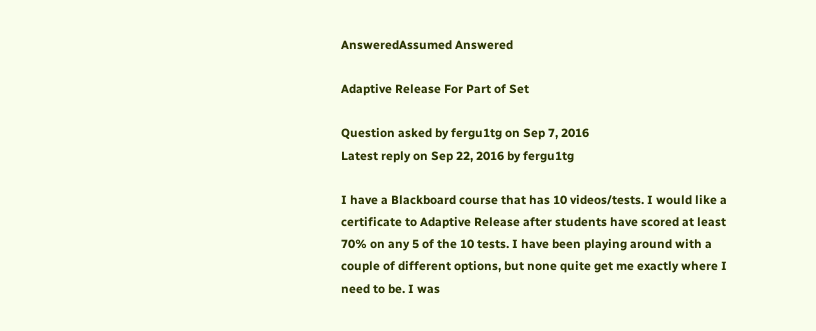AnsweredAssumed Answered

Adaptive Release For Part of Set

Question asked by fergu1tg on Sep 7, 2016
Latest reply on Sep 22, 2016 by fergu1tg

I have a Blackboard course that has 10 videos/tests. I would like a certificate to Adaptive Release after students have scored at least 70% on any 5 of the 10 tests. I have been playing around with a couple of different options, but none quite get me exactly where I need to be. I was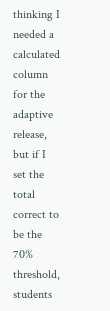thinking I needed a calculated column for the adaptive release, but if I set the total correct to be the 70% threshold, students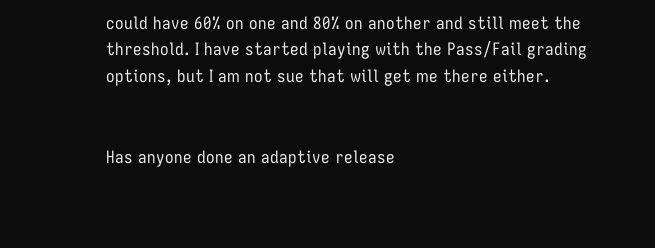could have 60% on one and 80% on another and still meet the threshold. I have started playing with the Pass/Fail grading options, but I am not sue that will get me there either.


Has anyone done an adaptive release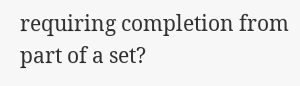requiring completion from part of a set?